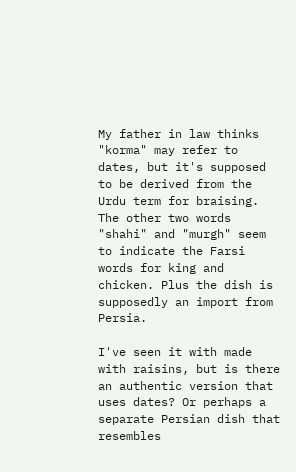My father in law thinks "korma" may refer to dates, but it's supposed to be derived from the Urdu term for braising. The other two words "shahi" and "murgh" seem to indicate the Farsi words for king and chicken. Plus the dish is supposedly an import from Persia.

I've seen it with made with raisins, but is there an authentic version that uses dates? Or perhaps a separate Persian dish that resembles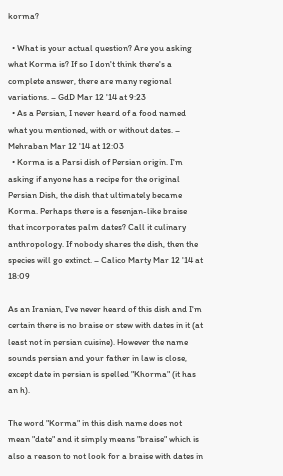korma?

  • What is your actual question? Are you asking what Korma is? If so I don't think there's a complete answer, there are many regional variations. – GdD Mar 12 '14 at 9:23
  • As a Persian, I never heard of a food named what you mentioned, with or without dates. – Mehraban Mar 12 '14 at 12:03
  • Korma is a Parsi dish of Persian origin. I'm asking if anyone has a recipe for the original Persian Dish, the dish that ultimately became Korma. Perhaps there is a fesenjan-like braise that incorporates palm dates? Call it culinary anthropology. If nobody shares the dish, then the species will go extinct. – Calico Marty Mar 12 '14 at 18:09

As an Iranian, I've never heard of this dish and I'm certain there is no braise or stew with dates in it (at least not in persian cuisine). However the name sounds persian and your father in law is close, except date in persian is spelled "Khorma" (it has an h).

The word "Korma" in this dish name does not mean "date" and it simply means "braise" which is also a reason to not look for a braise with dates in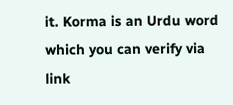it. Korma is an Urdu word which you can verify via link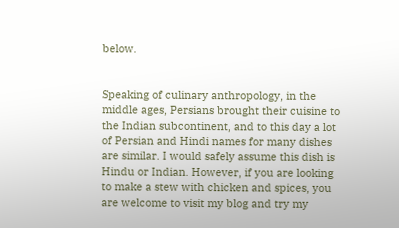below.


Speaking of culinary anthropology, in the middle ages, Persians brought their cuisine to the Indian subcontinent, and to this day a lot of Persian and Hindi names for many dishes are similar. I would safely assume this dish is Hindu or Indian. However, if you are looking to make a stew with chicken and spices, you are welcome to visit my blog and try my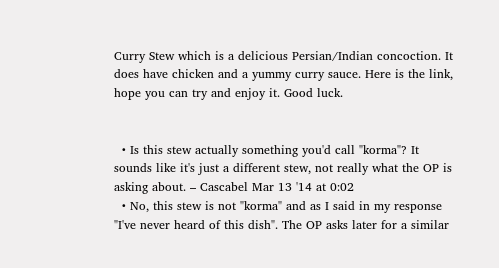Curry Stew which is a delicious Persian/Indian concoction. It does have chicken and a yummy curry sauce. Here is the link, hope you can try and enjoy it. Good luck.


  • Is this stew actually something you'd call "korma"? It sounds like it's just a different stew, not really what the OP is asking about. – Cascabel Mar 13 '14 at 0:02
  • No, this stew is not "korma" and as I said in my response "I've never heard of this dish". The OP asks later for a similar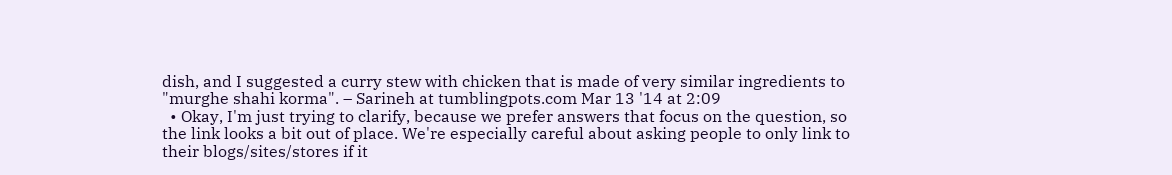dish, and I suggested a curry stew with chicken that is made of very similar ingredients to "murghe shahi korma". – Sarineh at tumblingpots.com Mar 13 '14 at 2:09
  • Okay, I'm just trying to clarify, because we prefer answers that focus on the question, so the link looks a bit out of place. We're especially careful about asking people to only link to their blogs/sites/stores if it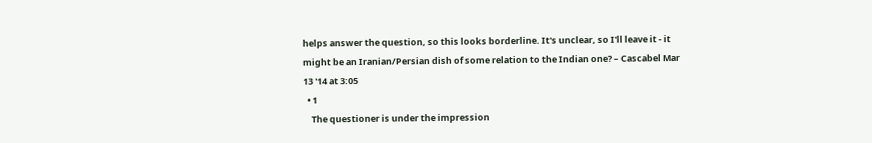helps answer the question, so this looks borderline. It's unclear, so I'll leave it - it might be an Iranian/Persian dish of some relation to the Indian one? – Cascabel Mar 13 '14 at 3:05
  • 1
    The questioner is under the impression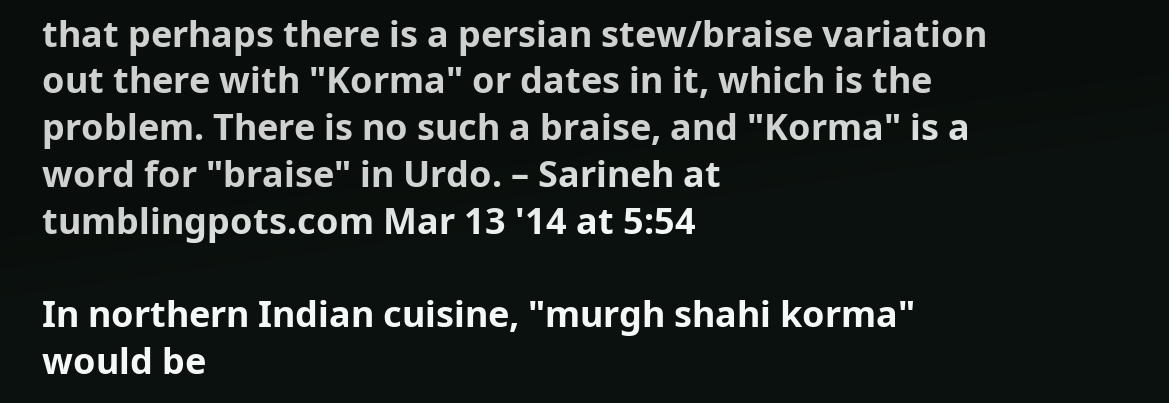that perhaps there is a persian stew/braise variation out there with "Korma" or dates in it, which is the problem. There is no such a braise, and "Korma" is a word for "braise" in Urdo. – Sarineh at tumblingpots.com Mar 13 '14 at 5:54

In northern Indian cuisine, "murgh shahi korma" would be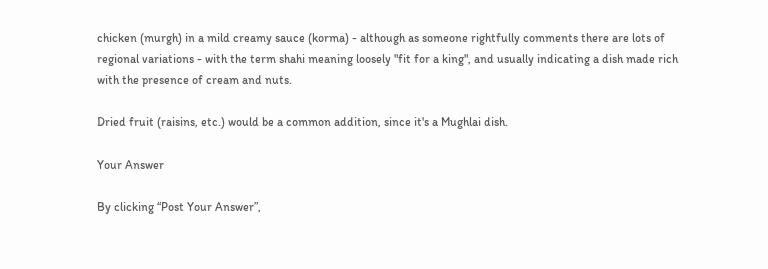chicken (murgh) in a mild creamy sauce (korma) - although as someone rightfully comments there are lots of regional variations - with the term shahi meaning loosely "fit for a king", and usually indicating a dish made rich with the presence of cream and nuts.

Dried fruit (raisins, etc.) would be a common addition, since it's a Mughlai dish.

Your Answer

By clicking “Post Your Answer”,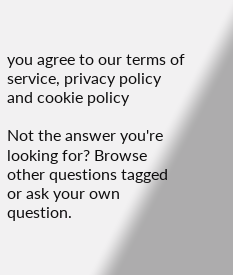you agree to our terms of service, privacy policy and cookie policy

Not the answer you're looking for? Browse other questions tagged or ask your own question.